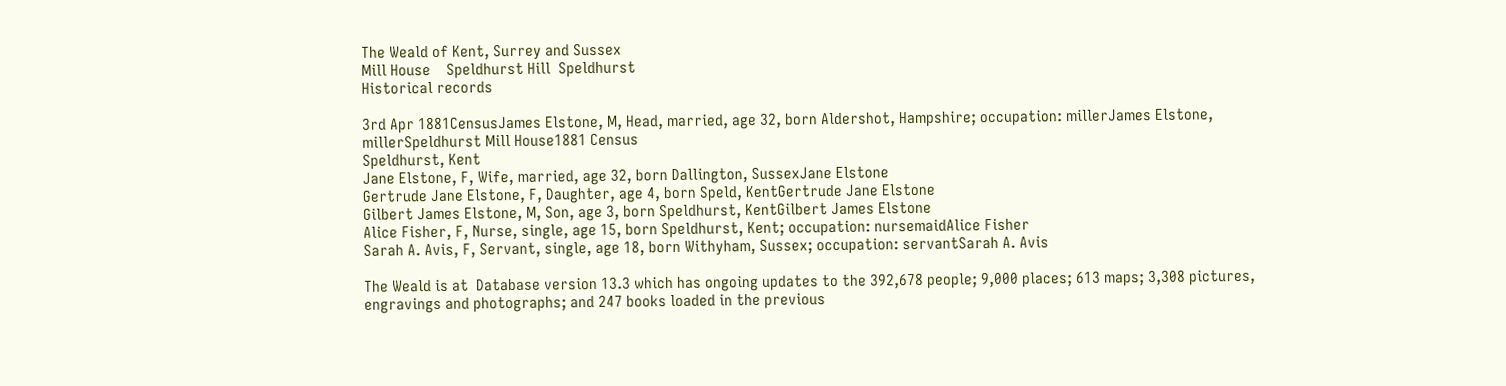The Weald of Kent, Surrey and Sussex
Mill House    Speldhurst Hill  Speldhurst
Historical records

3rd Apr 1881CensusJames Elstone, M, Head, married, age 32, born Aldershot, Hampshire; occupation: millerJames Elstone, millerSpeldhurst Mill House1881 Census
Speldhurst, Kent
Jane Elstone, F, Wife, married, age 32, born Dallington, SussexJane Elstone
Gertrude Jane Elstone, F, Daughter, age 4, born Speld, KentGertrude Jane Elstone
Gilbert James Elstone, M, Son, age 3, born Speldhurst, KentGilbert James Elstone
Alice Fisher, F, Nurse, single, age 15, born Speldhurst, Kent; occupation: nursemaidAlice Fisher
Sarah A. Avis, F, Servant, single, age 18, born Withyham, Sussex; occupation: servantSarah A. Avis

The Weald is at  Database version 13.3 which has ongoing updates to the 392,678 people; 9,000 places; 613 maps; 3,308 pictures, engravings and photographs; and 247 books loaded in the previous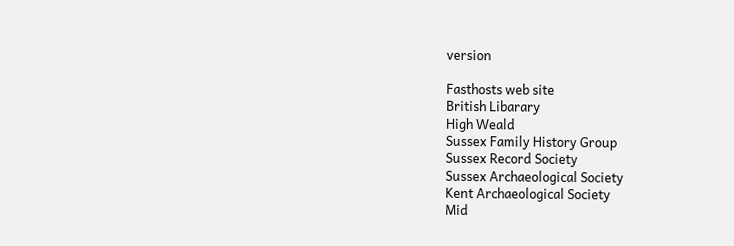version

Fasthosts web site
British Libarary
High Weald
Sussex Family History Group
Sussex Record Society
Sussex Archaeological Society
Kent Archaeological Society
Mid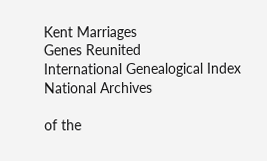Kent Marriages
Genes Reunited
International Genealogical Index
National Archives

of the